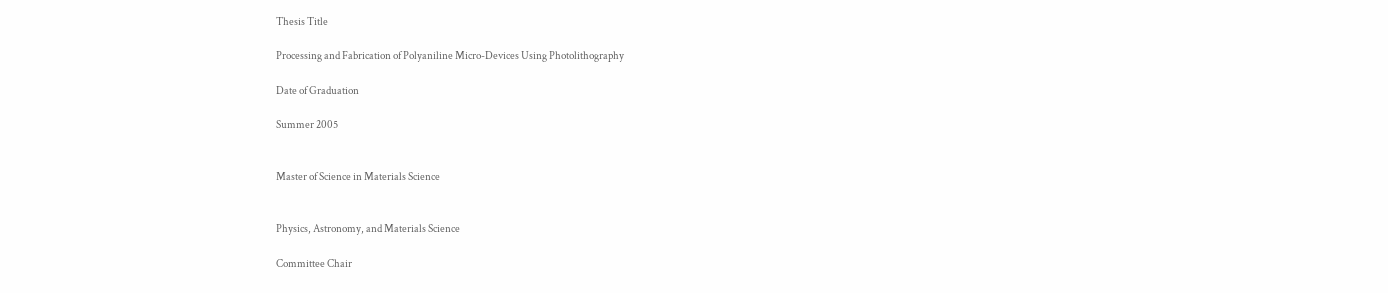Thesis Title

Processing and Fabrication of Polyaniline Micro-Devices Using Photolithography

Date of Graduation

Summer 2005


Master of Science in Materials Science


Physics, Astronomy, and Materials Science

Committee Chair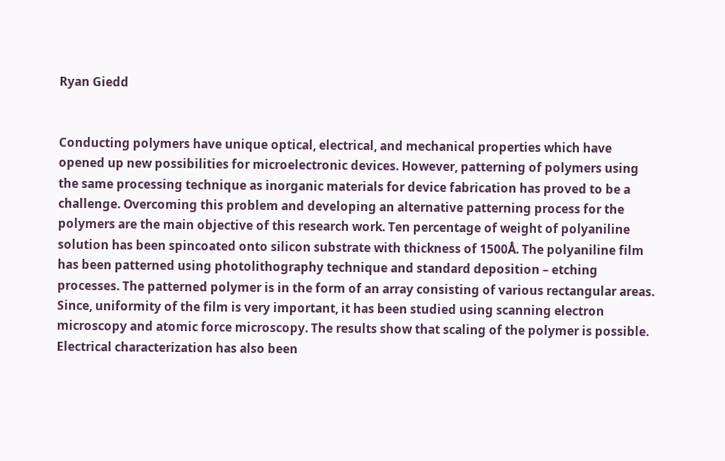Ryan Giedd


Conducting polymers have unique optical, electrical, and mechanical properties which have opened up new possibilities for microelectronic devices. However, patterning of polymers using the same processing technique as inorganic materials for device fabrication has proved to be a challenge. Overcoming this problem and developing an alternative patterning process for the polymers are the main objective of this research work. Ten percentage of weight of polyaniline solution has been spincoated onto silicon substrate with thickness of 1500Å. The polyaniline film has been patterned using photolithography technique and standard deposition – etching processes. The patterned polymer is in the form of an array consisting of various rectangular areas. Since, uniformity of the film is very important, it has been studied using scanning electron microscopy and atomic force microscopy. The results show that scaling of the polymer is possible. Electrical characterization has also been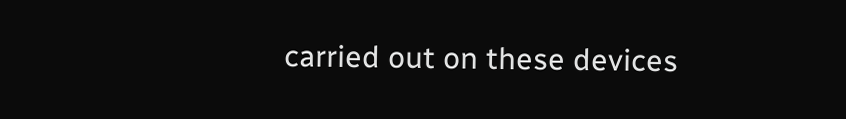carried out on these devices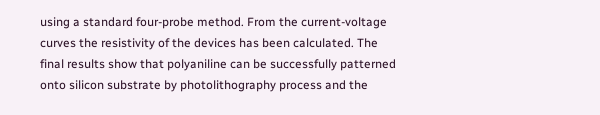using a standard four-probe method. From the current-voltage curves the resistivity of the devices has been calculated. The final results show that polyaniline can be successfully patterned onto silicon substrate by photolithography process and the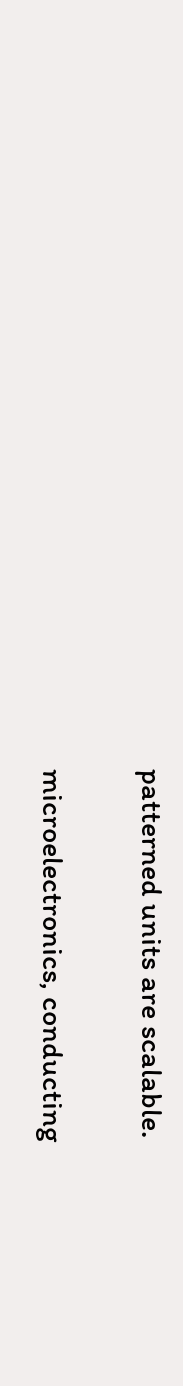patterned units are scalable.


microelectronics, conducting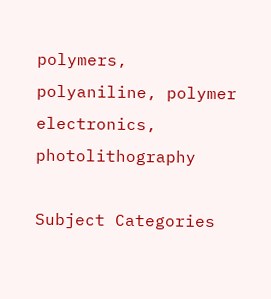polymers, polyaniline, polymer electronics, photolithography

Subject Categories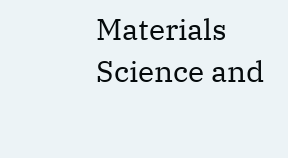Materials Science and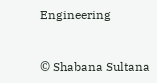Engineering


© Shabana Sultana